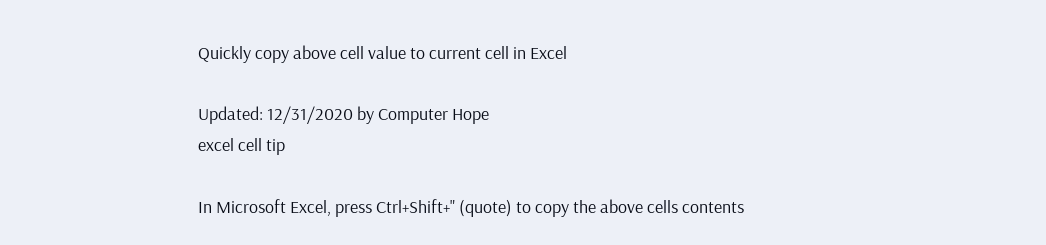Quickly copy above cell value to current cell in Excel

Updated: 12/31/2020 by Computer Hope
excel cell tip

In Microsoft Excel, press Ctrl+Shift+" (quote) to copy the above cells contents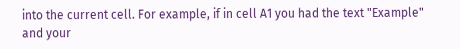into the current cell. For example, if in cell A1 you had the text "Example" and your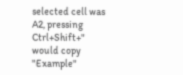selected cell was A2, pressing Ctrl+Shift+" would copy "Example"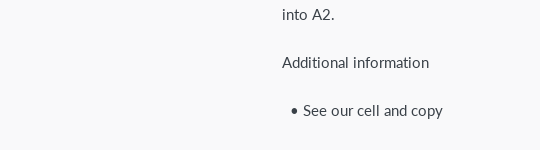into A2.

Additional information

  • See our cell and copy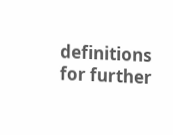definitions for further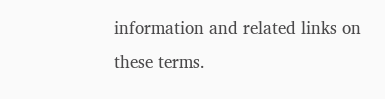information and related links on these terms.